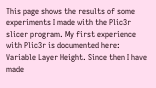This page shows the results of some experiments I made with the Plic3r slicer program. My first experience with Plic3r is documented here: Variable Layer Height. Since then I have made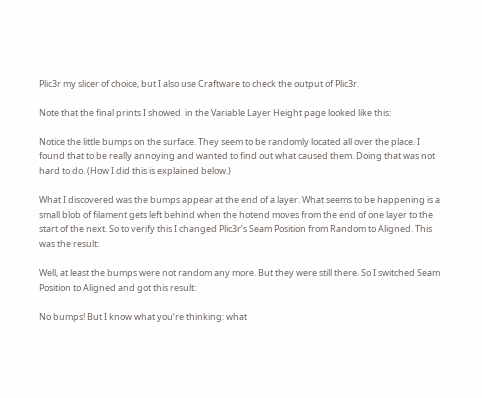Plic3r my slicer of choice, but I also use Craftware to check the output of Plic3r.

Note that the final prints I showed  in the Variable Layer Height page looked like this:

Notice the little bumps on the surface. They seem to be randomly located all over the place. I found that to be really annoying and wanted to find out what caused them. Doing that was not hard to do. (How I did this is explained below.)

What I discovered was the bumps appear at the end of a layer. What seems to be happening is a small blob of filament gets left behind when the hotend moves from the end of one layer to the start of the next. So to verify this I changed Plic3r’s Seam Position from Random to Aligned. This was the result:

Well, at least the bumps were not random any more. But they were still there. So I switched Seam Position to Aligned and got this result:

No bumps! But I know what you’re thinking: what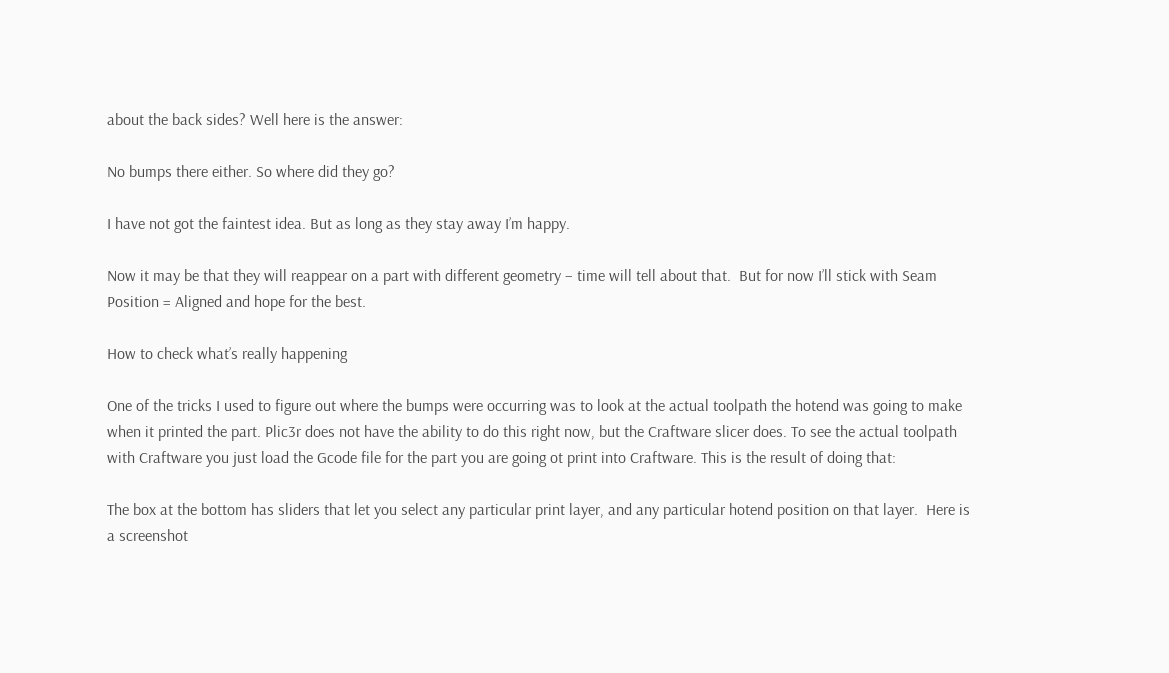about the back sides? Well here is the answer:

No bumps there either. So where did they go?

I have not got the faintest idea. But as long as they stay away I’m happy.

Now it may be that they will reappear on a part with different geometry – time will tell about that.  But for now I’ll stick with Seam Position = Aligned and hope for the best.

How to check what’s really happening

One of the tricks I used to figure out where the bumps were occurring was to look at the actual toolpath the hotend was going to make when it printed the part. Plic3r does not have the ability to do this right now, but the Craftware slicer does. To see the actual toolpath with Craftware you just load the Gcode file for the part you are going ot print into Craftware. This is the result of doing that:

The box at the bottom has sliders that let you select any particular print layer, and any particular hotend position on that layer.  Here is a screenshot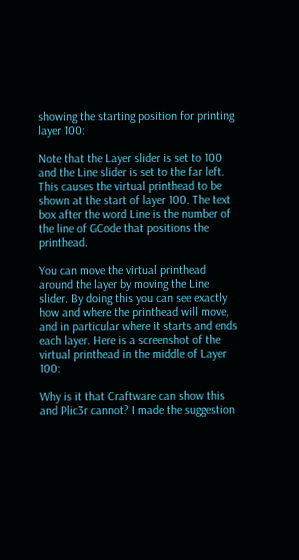showing the starting position for printing layer 100:

Note that the Layer slider is set to 100 and the Line slider is set to the far left. This causes the virtual printhead to be shown at the start of layer 100. The text box after the word Line is the number of the line of GCode that positions the printhead.

You can move the virtual printhead around the layer by moving the Line slider. By doing this you can see exactly how and where the printhead will move, and in particular where it starts and ends each layer. Here is a screenshot of the virtual printhead in the middle of Layer 100:

Why is it that Craftware can show this and Plic3r cannot? I made the suggestion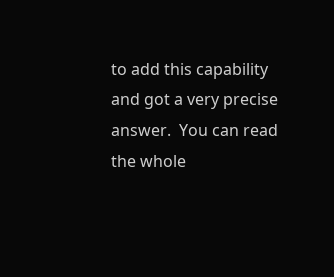to add this capability and got a very precise answer.  You can read the whole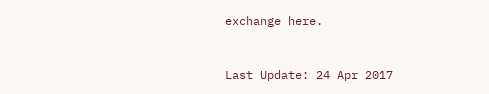exchange here.


Last Update: 24 Apr 2017